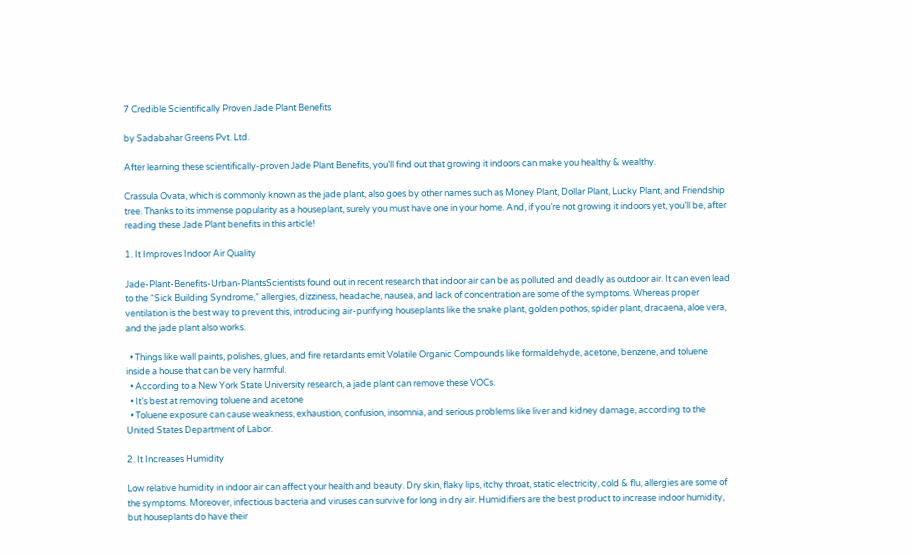7 Credible Scientifically Proven Jade Plant Benefits

by Sadabahar Greens Pvt. Ltd.

After learning these scientifically-proven Jade Plant Benefits, you’ll find out that growing it indoors can make you healthy & wealthy.

Crassula Ovata, which is commonly known as the jade plant, also goes by other names such as Money Plant, Dollar Plant, Lucky Plant, and Friendship tree. Thanks to its immense popularity as a houseplant, surely you must have one in your home. And, if you’re not growing it indoors yet, you’ll be, after reading these Jade Plant benefits in this article!

1. It Improves Indoor Air Quality

Jade-Plant-Benefits-Urban-PlantsScientists found out in recent research that indoor air can be as polluted and deadly as outdoor air. It can even lead to the “Sick Building Syndrome,” allergies, dizziness, headache, nausea, and lack of concentration are some of the symptoms. Whereas proper ventilation is the best way to prevent this, introducing air-purifying houseplants like the snake plant, golden pothos, spider plant, dracaena, aloe vera, and the jade plant also works.

  • Things like wall paints, polishes, glues, and fire retardants emit Volatile Organic Compounds like formaldehyde, acetone, benzene, and toluene inside a house that can be very harmful.
  • According to a New York State University research, a jade plant can remove these VOCs.
  • It’s best at removing toluene and acetone
  • Toluene exposure can cause weakness, exhaustion, confusion, insomnia, and serious problems like liver and kidney damage, according to the United States Department of Labor.

2. It Increases Humidity

Low relative humidity in indoor air can affect your health and beauty. Dry skin, flaky lips, itchy throat, static electricity, cold & flu, allergies are some of the symptoms. Moreover, infectious bacteria and viruses can survive for long in dry air. Humidifiers are the best product to increase indoor humidity, but houseplants do have their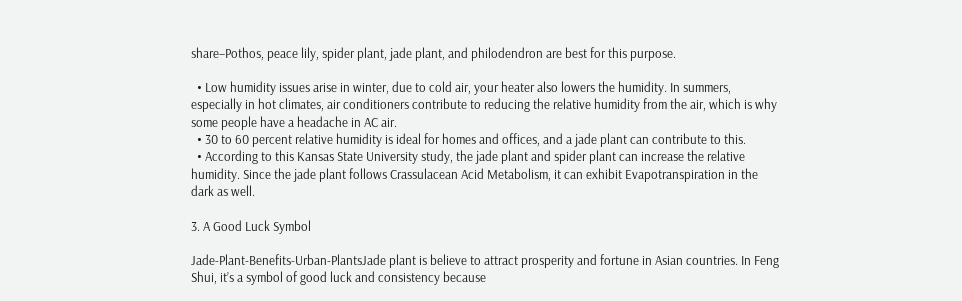share–Pothos, peace lily, spider plant, jade plant, and philodendron are best for this purpose.

  • Low humidity issues arise in winter, due to cold air, your heater also lowers the humidity. In summers, especially in hot climates, air conditioners contribute to reducing the relative humidity from the air, which is why some people have a headache in AC air.
  • 30 to 60 percent relative humidity is ideal for homes and offices, and a jade plant can contribute to this.
  • According to this Kansas State University study, the jade plant and spider plant can increase the relative humidity. Since the jade plant follows Crassulacean Acid Metabolism, it can exhibit Evapotranspiration in the dark as well.

3. A Good Luck Symbol

Jade-Plant-Benefits-Urban-PlantsJade plant is believe to attract prosperity and fortune in Asian countries. In Feng Shui, it’s a symbol of good luck and consistency because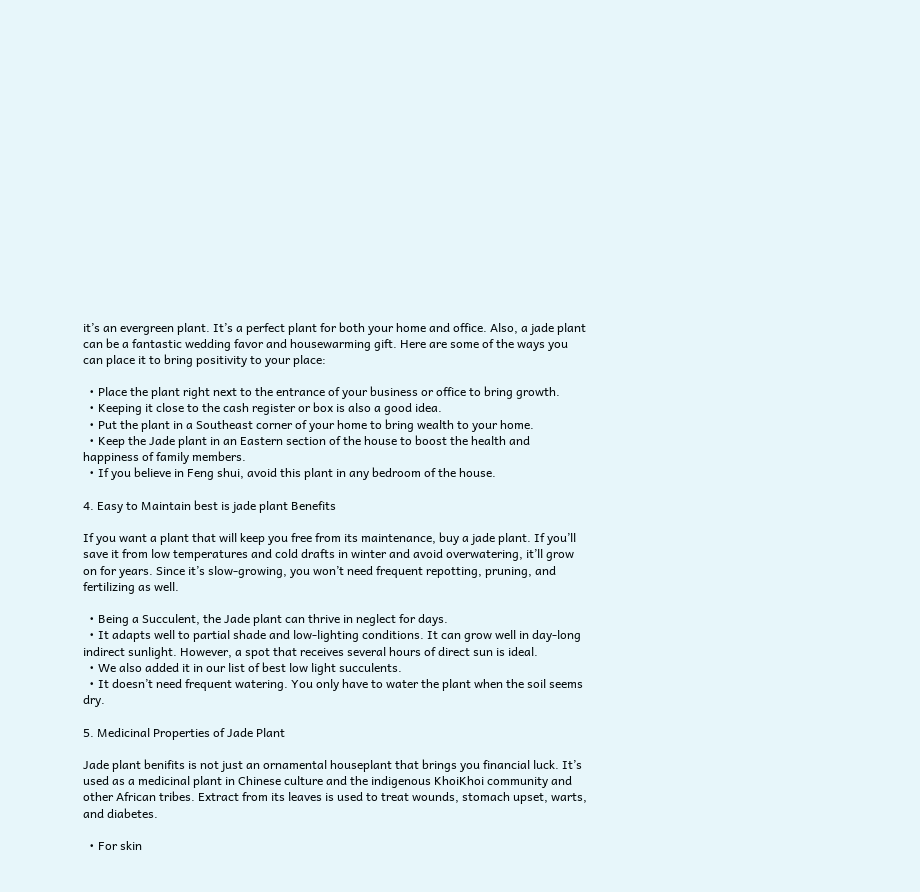it’s an evergreen plant. It’s a perfect plant for both your home and office. Also, a jade plant can be a fantastic wedding favor and housewarming gift. Here are some of the ways you can place it to bring positivity to your place:

  • Place the plant right next to the entrance of your business or office to bring growth.
  • Keeping it close to the cash register or box is also a good idea.
  • Put the plant in a Southeast corner of your home to bring wealth to your home.
  • Keep the Jade plant in an Eastern section of the house to boost the health and happiness of family members.
  • If you believe in Feng shui, avoid this plant in any bedroom of the house.

4. Easy to Maintain best is jade plant Benefits

If you want a plant that will keep you free from its maintenance, buy a jade plant. If you’ll save it from low temperatures and cold drafts in winter and avoid overwatering, it’ll grow on for years. Since it’s slow-growing, you won’t need frequent repotting, pruning, and fertilizing as well.

  • Being a Succulent, the Jade plant can thrive in neglect for days.
  • It adapts well to partial shade and low-lighting conditions. It can grow well in day-long indirect sunlight. However, a spot that receives several hours of direct sun is ideal.
  • We also added it in our list of best low light succulents.
  • It doesn’t need frequent watering. You only have to water the plant when the soil seems dry.

5. Medicinal Properties of Jade Plant

Jade plant benifits is not just an ornamental houseplant that brings you financial luck. It’s used as a medicinal plant in Chinese culture and the indigenous KhoiKhoi community and other African tribes. Extract from its leaves is used to treat wounds, stomach upset, warts, and diabetes.

  • For skin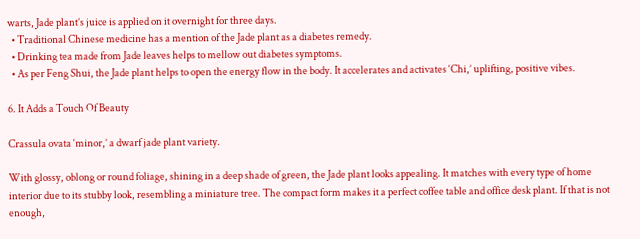warts, Jade plant’s juice is applied on it overnight for three days.
  • Traditional Chinese medicine has a mention of the Jade plant as a diabetes remedy.
  • Drinking tea made from Jade leaves helps to mellow out diabetes symptoms.
  • As per Feng Shui, the Jade plant helps to open the energy flow in the body. It accelerates and activates ‘Chi,’ uplifting, positive vibes.

6. It Adds a Touch Of Beauty

Crassula ovata ‘minor,’ a dwarf jade plant variety.

With glossy, oblong or round foliage, shining in a deep shade of green, the Jade plant looks appealing. It matches with every type of home interior due to its stubby look, resembling a miniature tree. The compact form makes it a perfect coffee table and office desk plant. If that is not enough,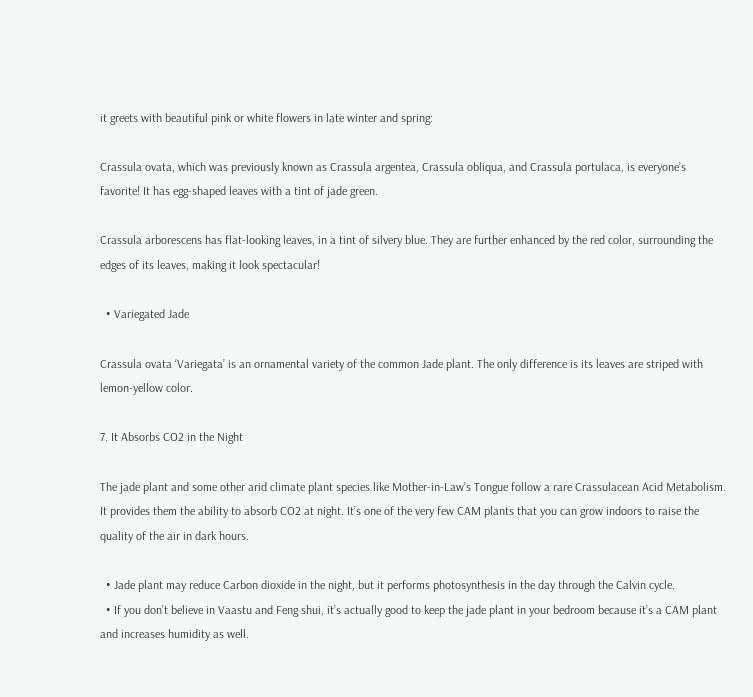it greets with beautiful pink or white flowers in late winter and spring:

Crassula ovata, which was previously known as Crassula argentea, Crassula obliqua, and Crassula portulaca, is everyone’s favorite! It has egg-shaped leaves with a tint of jade green.

Crassula arborescens has flat-looking leaves, in a tint of silvery blue. They are further enhanced by the red color, surrounding the edges of its leaves, making it look spectacular!

  • Variegated Jade

Crassula ovata ‘Variegata’ is an ornamental variety of the common Jade plant. The only difference is its leaves are striped with lemon-yellow color.

7. It Absorbs CO2 in the Night

The jade plant and some other arid climate plant species like Mother-in-Law’s Tongue follow a rare Crassulacean Acid Metabolism. It provides them the ability to absorb CO2 at night. It’s one of the very few CAM plants that you can grow indoors to raise the quality of the air in dark hours.

  • Jade plant may reduce Carbon dioxide in the night, but it performs photosynthesis in the day through the Calvin cycle.
  • If you don’t believe in Vaastu and Feng shui, it’s actually good to keep the jade plant in your bedroom because it’s a CAM plant and increases humidity as well.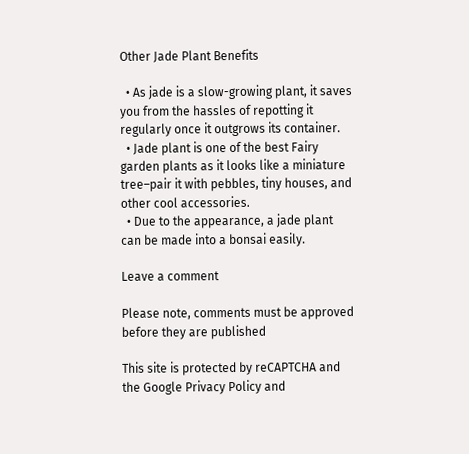Other Jade Plant Benefits

  • As jade is a slow-growing plant, it saves you from the hassles of repotting it regularly once it outgrows its container.
  • Jade plant is one of the best Fairy garden plants as it looks like a miniature tree–pair it with pebbles, tiny houses, and other cool accessories.
  • Due to the appearance, a jade plant can be made into a bonsai easily.

Leave a comment

Please note, comments must be approved before they are published

This site is protected by reCAPTCHA and the Google Privacy Policy and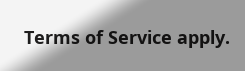Terms of Service apply.